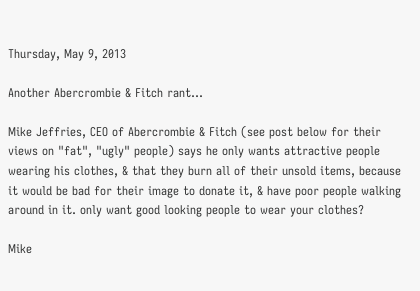Thursday, May 9, 2013

Another Abercrombie & Fitch rant...

Mike Jeffries, CEO of Abercrombie & Fitch (see post below for their views on "fat", "ugly" people) says he only wants attractive people wearing his clothes, & that they burn all of their unsold items, because it would be bad for their image to donate it, & have poor people walking around in it. only want good looking people to wear your clothes?

Mike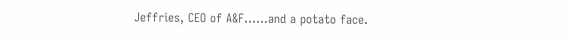Jeffries, CEO of A&F......and a potato face.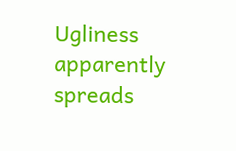Ugliness apparently spreads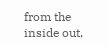from the inside out,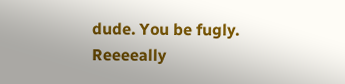dude. You be fugly. Reeeeally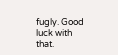fugly. Good luck with that.